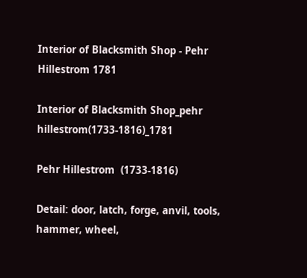Interior of Blacksmith Shop - Pehr Hillestrom 1781

Interior of Blacksmith Shop_pehr hillestrom(1733-1816)_1781

Pehr Hillestrom  (1733-1816)

Detail: door, latch, forge, anvil, tools, hammer, wheel,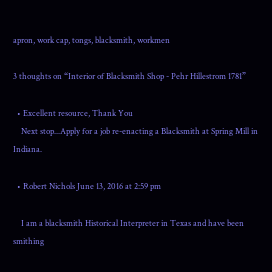apron, work cap, tongs, blacksmith, workmen

3 thoughts on “Interior of Blacksmith Shop - Pehr Hillestrom 1781”

  • Excellent resource, Thank You
    Next stop...Apply for a job re-enacting a Blacksmith at Spring Mill in Indiana.

  • Robert Nichols June 13, 2016 at 2:59 pm

    I am a blacksmith Historical Interpreter in Texas and have been smithing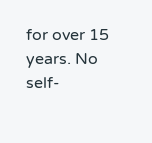for over 15 years. No self-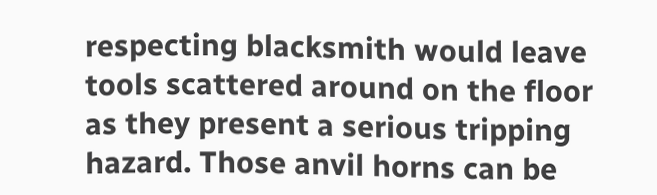respecting blacksmith would leave tools scattered around on the floor as they present a serious tripping hazard. Those anvil horns can be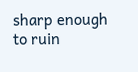sharp enough to ruin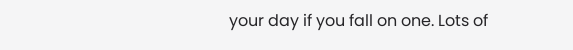your day if you fall on one. Lots of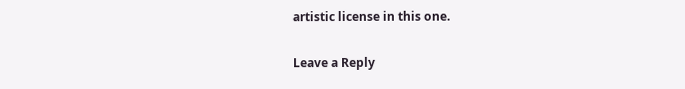artistic license in this one.

Leave a Reply